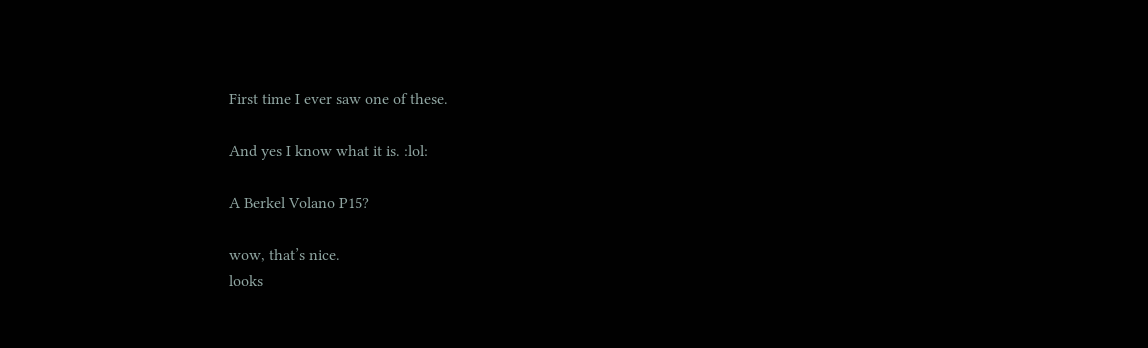First time I ever saw one of these.

And yes I know what it is. :lol:

A Berkel Volano P15?

wow, that’s nice.
looks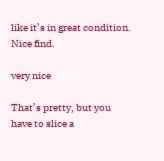like it’s in great condition.
Nice find.

very nice

That’s pretty, but you have to slice a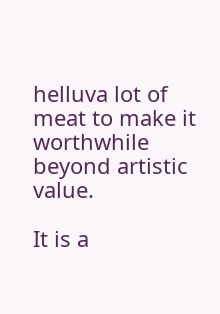helluva lot of meat to make it worthwhile beyond artistic value.

It is a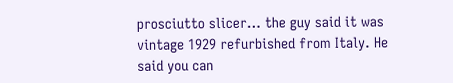prosciutto slicer… the guy said it was vintage 1929 refurbished from Italy. He said you can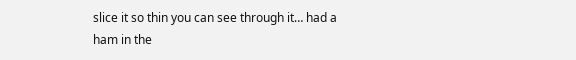slice it so thin you can see through it… had a ham in the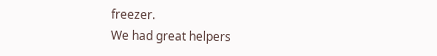freezer.
We had great helpers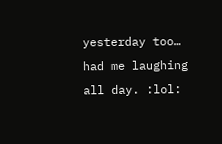yesterday too… had me laughing all day. :lol: